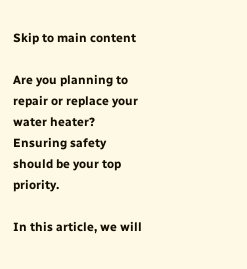Skip to main content

Are you planning to repair or replace your water heater? Ensuring safety should be your top priority.

In this article, we will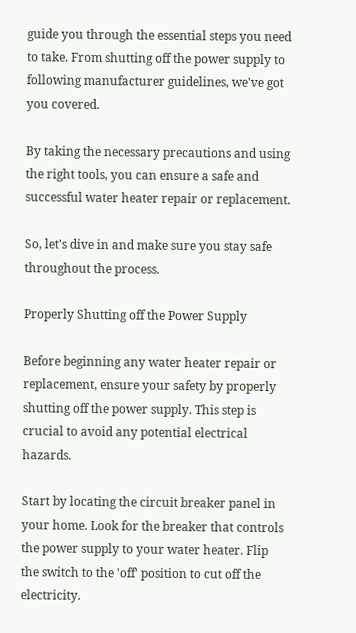guide you through the essential steps you need to take. From shutting off the power supply to following manufacturer guidelines, we've got you covered.

By taking the necessary precautions and using the right tools, you can ensure a safe and successful water heater repair or replacement.

So, let's dive in and make sure you stay safe throughout the process.

Properly Shutting off the Power Supply

Before beginning any water heater repair or replacement, ensure your safety by properly shutting off the power supply. This step is crucial to avoid any potential electrical hazards.

Start by locating the circuit breaker panel in your home. Look for the breaker that controls the power supply to your water heater. Flip the switch to the 'off' position to cut off the electricity.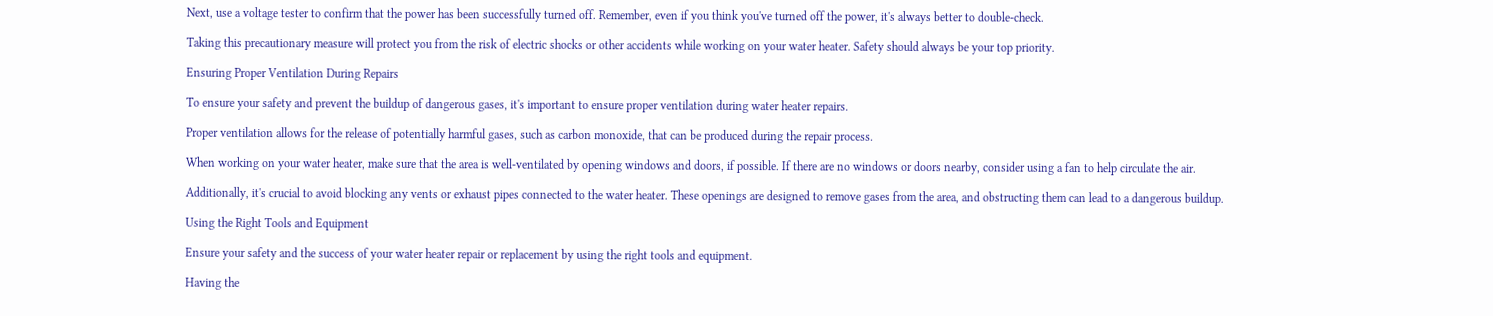Next, use a voltage tester to confirm that the power has been successfully turned off. Remember, even if you think you've turned off the power, it's always better to double-check.

Taking this precautionary measure will protect you from the risk of electric shocks or other accidents while working on your water heater. Safety should always be your top priority.

Ensuring Proper Ventilation During Repairs

To ensure your safety and prevent the buildup of dangerous gases, it's important to ensure proper ventilation during water heater repairs.

Proper ventilation allows for the release of potentially harmful gases, such as carbon monoxide, that can be produced during the repair process.

When working on your water heater, make sure that the area is well-ventilated by opening windows and doors, if possible. If there are no windows or doors nearby, consider using a fan to help circulate the air.

Additionally, it's crucial to avoid blocking any vents or exhaust pipes connected to the water heater. These openings are designed to remove gases from the area, and obstructing them can lead to a dangerous buildup.

Using the Right Tools and Equipment

Ensure your safety and the success of your water heater repair or replacement by using the right tools and equipment.

Having the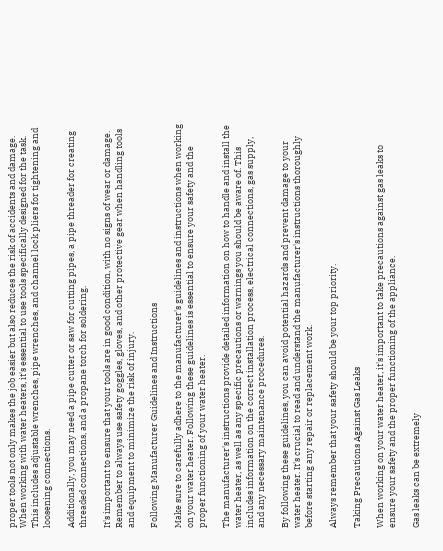proper tools not only makes the job easier but also reduces the risk of accidents and damage. When working with water heaters, it's essential to use tools specifically designed for the task. This includes adjustable wrenches, pipe wrenches, and channel lock pliers for tightening and loosening connections.

Additionally, you may need a pipe cutter or saw for cutting pipes, a pipe threader for creating threaded connections, and a propane torch for soldering.

It's important to ensure that your tools are in good condition, with no signs of wear or damage. Remember to always use safety goggles, gloves, and other protective gear when handling tools and equipment to minimize the risk of injury.

Following Manufacturer Guidelines and Instructions

Make sure to carefully adhere to the manufacturer's guidelines and instructions when working on your water heater. Following these guidelines is essential to ensure your safety and the proper functioning of your water heater.

The manufacturer's instructions provide detailed information on how to handle and install the water heater, as well as any specific precautions or warnings you should be aware of. This includes information on the correct installation process, electrical connections, gas supply, and any necessary maintenance procedures.

By following these guidelines, you can avoid potential hazards and prevent damage to your water heater. It's crucial to read and understand the manufacturer's instructions thoroughly before starting any repair or replacement work.

Always remember that your safety should be your top priority.

Taking Precautions Against Gas Leaks

When working on your water heater, it's important to take precautions against gas leaks to ensure your safety and the proper functioning of the appliance.

Gas leaks can be extremely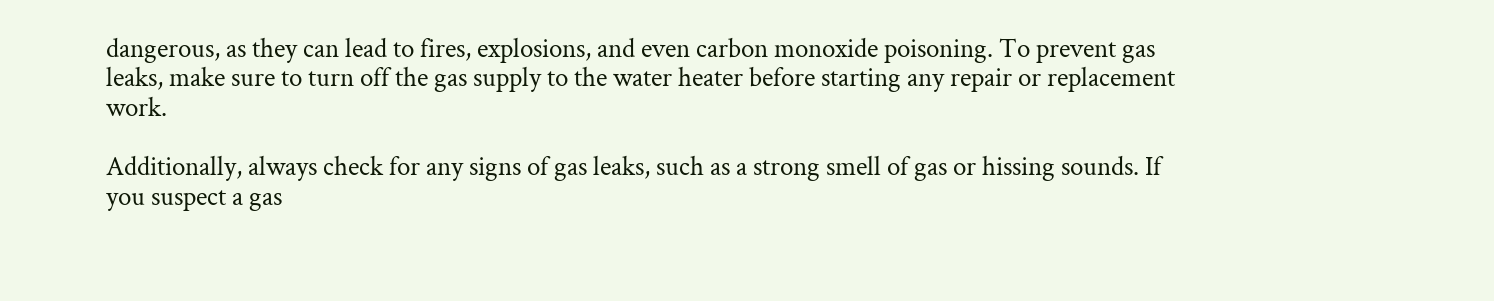dangerous, as they can lead to fires, explosions, and even carbon monoxide poisoning. To prevent gas leaks, make sure to turn off the gas supply to the water heater before starting any repair or replacement work.

Additionally, always check for any signs of gas leaks, such as a strong smell of gas or hissing sounds. If you suspect a gas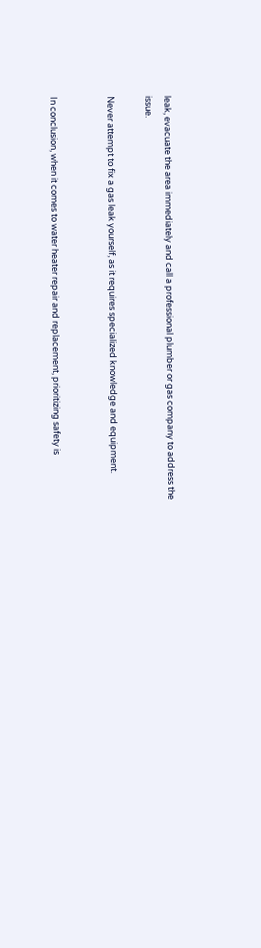leak, evacuate the area immediately and call a professional plumber or gas company to address the issue.

Never attempt to fix a gas leak yourself, as it requires specialized knowledge and equipment.


In conclusion, when it comes to water heater repair and replacement, prioritizing safety is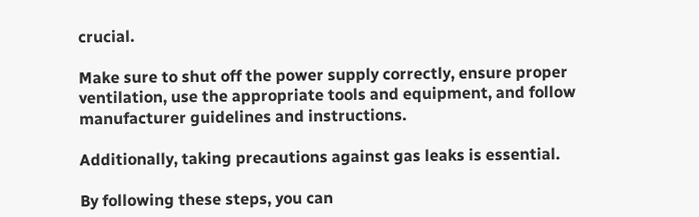crucial.

Make sure to shut off the power supply correctly, ensure proper ventilation, use the appropriate tools and equipment, and follow manufacturer guidelines and instructions.

Additionally, taking precautions against gas leaks is essential.

By following these steps, you can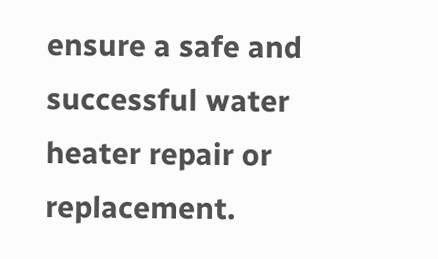ensure a safe and successful water heater repair or replacement.